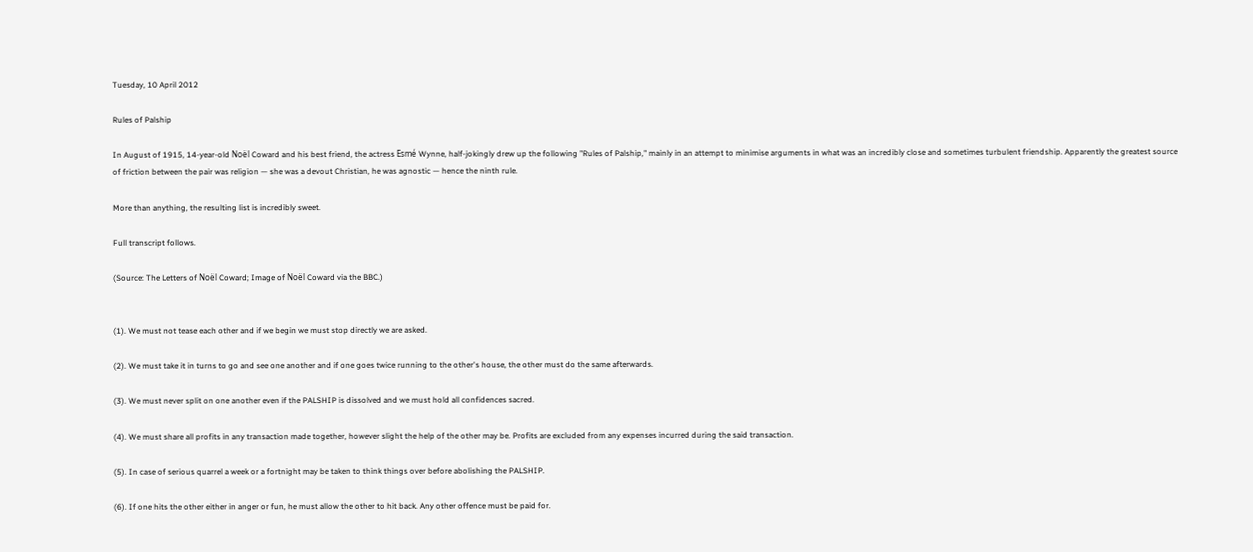Tuesday, 10 April 2012

Rules of Palship

In August of 1915, 14-year-old Noël Coward and his best friend, the actress Esmé Wynne, half-jokingly drew up the following "Rules of Palship," mainly in an attempt to minimise arguments in what was an incredibly close and sometimes turbulent friendship. Apparently the greatest source of friction between the pair was religion — she was a devout Christian, he was agnostic — hence the ninth rule.

More than anything, the resulting list is incredibly sweet.

Full transcript follows.

(Source: The Letters of Noël Coward; Image of Noël Coward via the BBC.)


(1). We must not tease each other and if we begin we must stop directly we are asked.

(2). We must take it in turns to go and see one another and if one goes twice running to the other's house, the other must do the same afterwards.

(3). We must never split on one another even if the PALSHIP is dissolved and we must hold all confidences sacred.

(4). We must share all profits in any transaction made together, however slight the help of the other may be. Profits are excluded from any expenses incurred during the said transaction.

(5). In case of serious quarrel a week or a fortnight may be taken to think things over before abolishing the PALSHIP.

(6). If one hits the other either in anger or fun, he must allow the other to hit back. Any other offence must be paid for.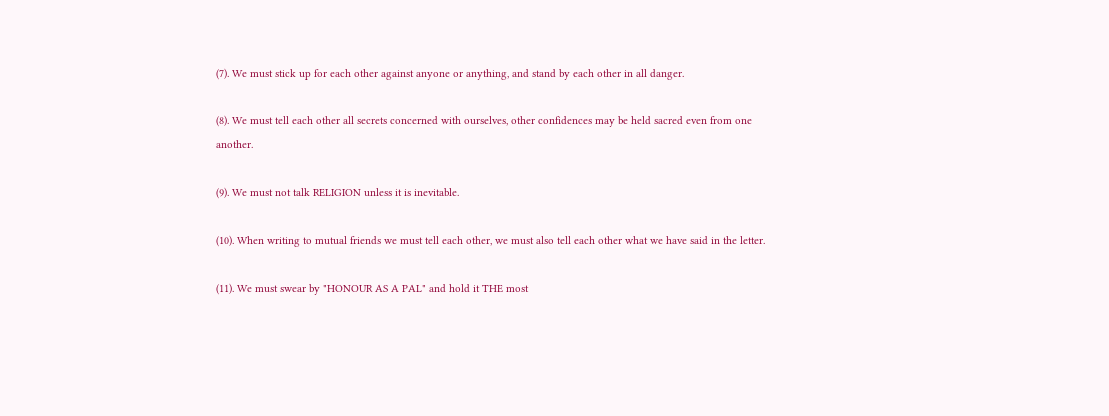(7). We must stick up for each other against anyone or anything, and stand by each other in all danger.

(8). We must tell each other all secrets concerned with ourselves, other confidences may be held sacred even from one another.

(9). We must not talk RELIGION unless it is inevitable.

(10). When writing to mutual friends we must tell each other, we must also tell each other what we have said in the letter.

(11). We must swear by "HONOUR AS A PAL" and hold it THE most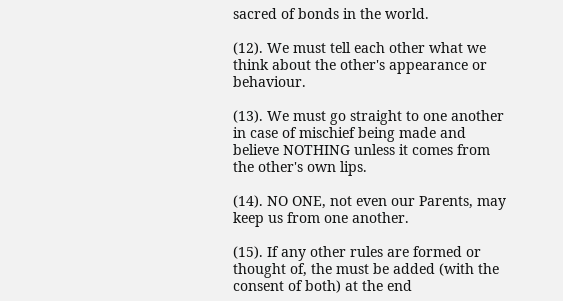sacred of bonds in the world.

(12). We must tell each other what we think about the other's appearance or behaviour.

(13). We must go straight to one another in case of mischief being made and believe NOTHING unless it comes from the other's own lips.

(14). NO ONE, not even our Parents, may keep us from one another.

(15). If any other rules are formed or thought of, the must be added (with the consent of both) at the end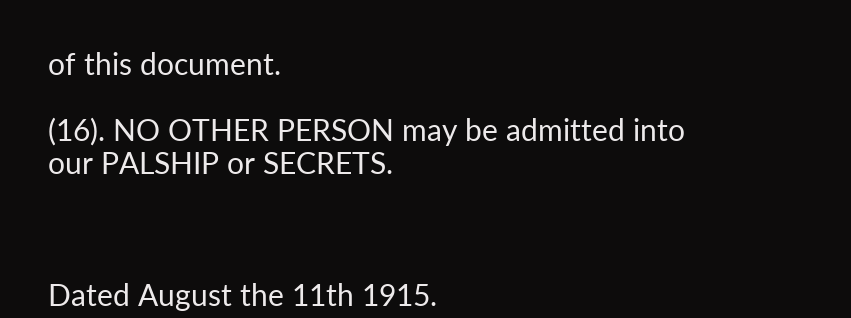of this document.

(16). NO OTHER PERSON may be admitted into our PALSHIP or SECRETS.



Dated August the 11th 1915.